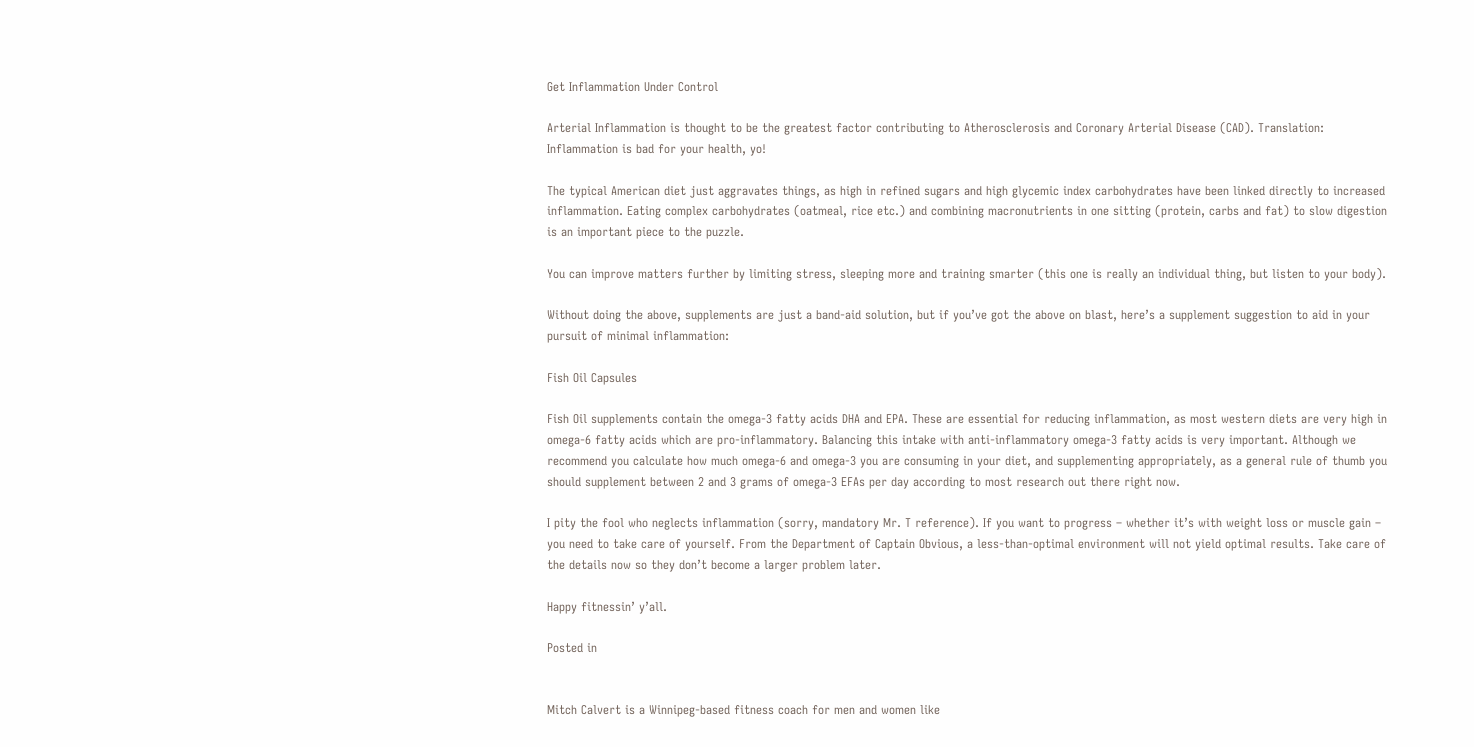Get Inflammation Under Control

Arterial Inflammation is thought to be the greatest factor contributing to Atherosclerosis and Coronary Arterial Disease (CAD). Translation: Inflammation is bad for your health, yo!

The typical American diet just aggravates things, as high in refined sugars and high glycemic index carbohydrates have been linked directly to increased inflammation. Eating complex carbohydrates (oatmeal, rice etc.) and combining macronutrients in one sitting (protein, carbs and fat) to slow digestion is an important piece to the puzzle.

You can improve matters further by limiting stress, sleeping more and training smarter (this one is really an individual thing, but listen to your body).

Without doing the above, supplements are just a band-aid solution, but if you’ve got the above on blast, here’s a supplement suggestion to aid in your pursuit of minimal inflammation:

Fish Oil Capsules

Fish Oil supplements contain the omega-3 fatty acids DHA and EPA. These are essential for reducing inflammation, as most western diets are very high in omega-6 fatty acids which are pro-inflammatory. Balancing this intake with anti-inflammatory omega-3 fatty acids is very important. Although we recommend you calculate how much omega-6 and omega-3 you are consuming in your diet, and supplementing appropriately, as a general rule of thumb you should supplement between 2 and 3 grams of omega-3 EFAs per day according to most research out there right now.

I pity the fool who neglects inflammation (sorry, mandatory Mr. T reference). If you want to progress – whether it’s with weight loss or muscle gain – you need to take care of yourself. From the Department of Captain Obvious, a less-than-optimal environment will not yield optimal results. Take care of the details now so they don’t become a larger problem later.

Happy fitnessin’ y’all.

Posted in


Mitch Calvert is a Winnipeg-based fitness coach for men and women like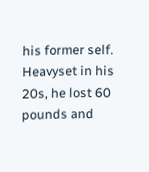his former self. Heavyset in his 20s, he lost 60 pounds and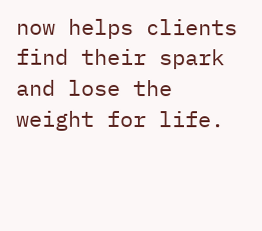now helps clients find their spark and lose the weight for life.